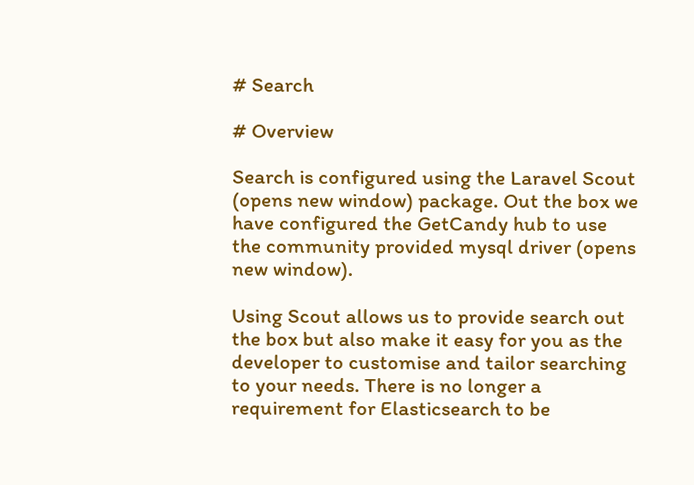# Search

# Overview

Search is configured using the Laravel Scout (opens new window) package. Out the box we have configured the GetCandy hub to use the community provided mysql driver (opens new window).

Using Scout allows us to provide search out the box but also make it easy for you as the developer to customise and tailor searching to your needs. There is no longer a requirement for Elasticsearch to be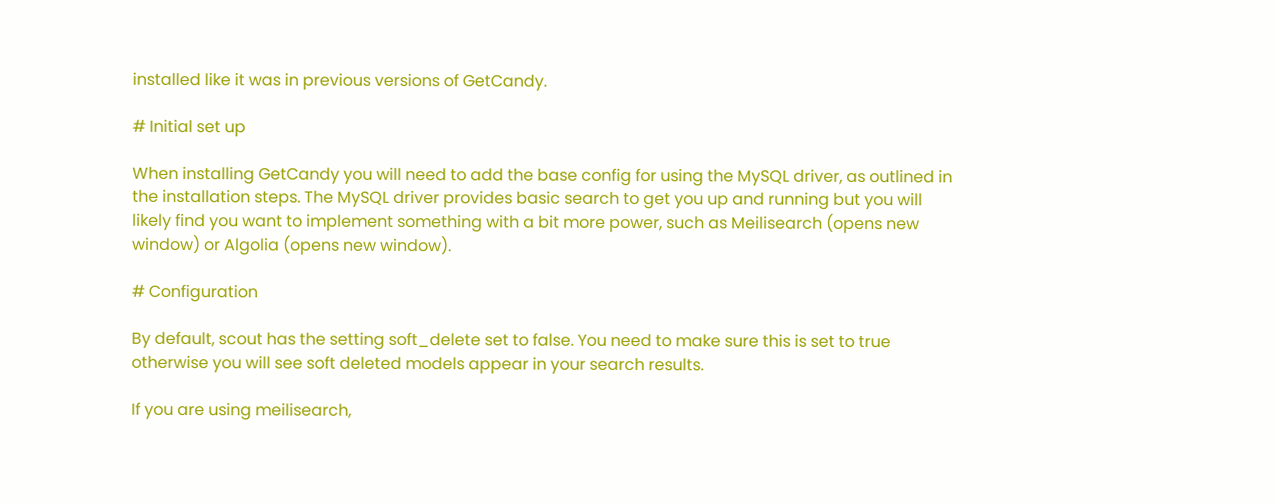installed like it was in previous versions of GetCandy.

# Initial set up

When installing GetCandy you will need to add the base config for using the MySQL driver, as outlined in the installation steps. The MySQL driver provides basic search to get you up and running but you will likely find you want to implement something with a bit more power, such as Meilisearch (opens new window) or Algolia (opens new window).

# Configuration

By default, scout has the setting soft_delete set to false. You need to make sure this is set to true otherwise you will see soft deleted models appear in your search results.

If you are using meilisearch,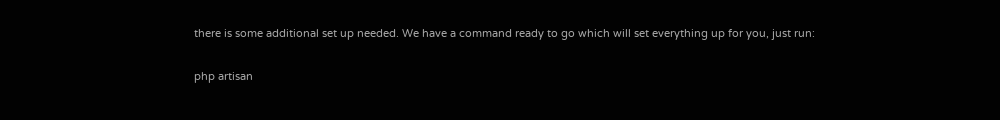there is some additional set up needed. We have a command ready to go which will set everything up for you, just run:

php artisan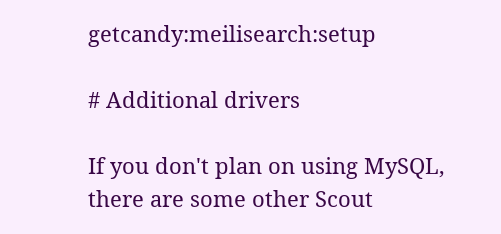getcandy:meilisearch:setup

# Additional drivers

If you don't plan on using MySQL, there are some other Scout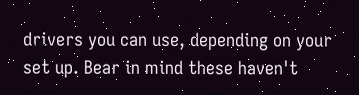drivers you can use, depending on your set up. Bear in mind these haven't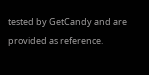tested by GetCandy and are provided as reference.